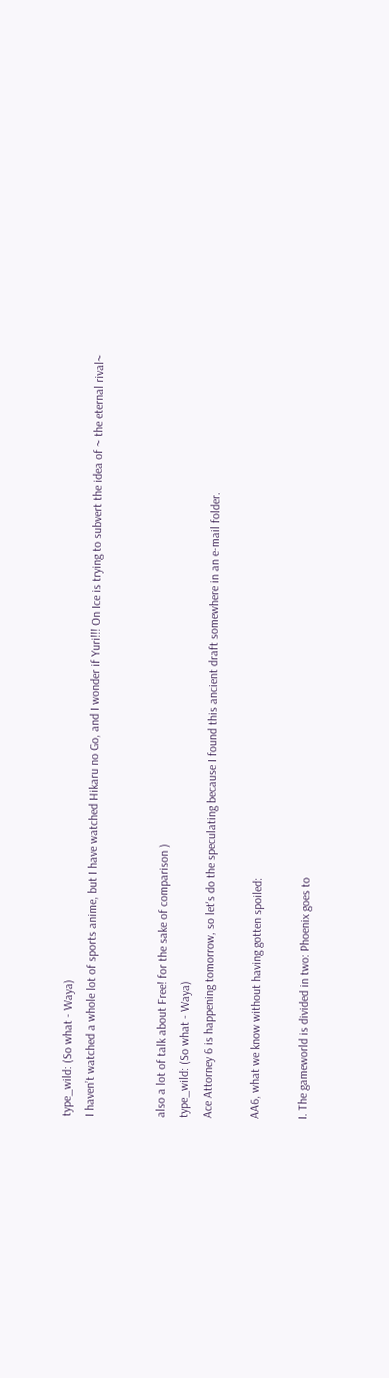type_wild: (So what - Waya)
I haven’t watched a whole lot of sports anime, but I have watched Hikaru no Go, and I wonder if Yuri!!! On Ice is trying to subvert the idea of ~ the eternal rival~


also a lot of talk about Free! for the sake of comparison )
type_wild: (So what - Waya)
Ace Attorney 6 is happening tomorrow, so let's do the speculating because I found this ancient draft somewhere in an e-mail folder.

AA6, what we know without having gotten spoiled:

I. The gameworld is divided in two: Phoenix goes to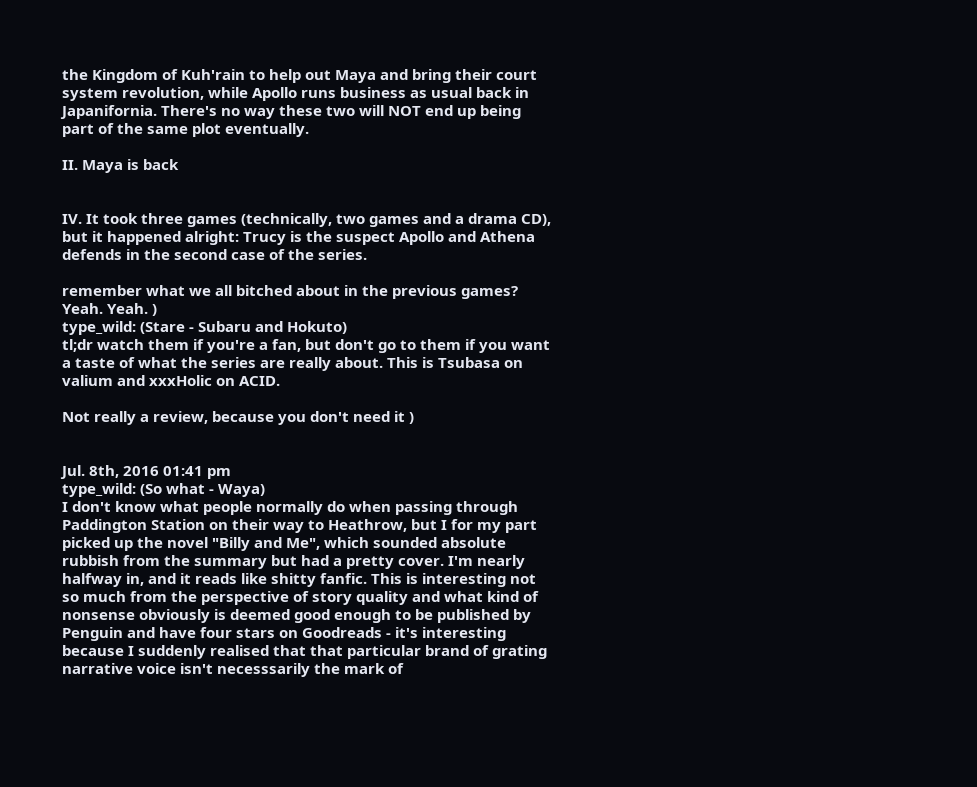the Kingdom of Kuh'rain to help out Maya and bring their court system revolution, while Apollo runs business as usual back in Japanifornia. There's no way these two will NOT end up being part of the same plot eventually.

II. Maya is back


IV. It took three games (technically, two games and a drama CD), but it happened alright: Trucy is the suspect Apollo and Athena defends in the second case of the series.

remember what we all bitched about in the previous games? Yeah. Yeah. )
type_wild: (Stare - Subaru and Hokuto)
tl;dr watch them if you're a fan, but don't go to them if you want a taste of what the series are really about. This is Tsubasa on valium and xxxHolic on ACID.

Not really a review, because you don't need it )


Jul. 8th, 2016 01:41 pm
type_wild: (So what - Waya)
I don't know what people normally do when passing through Paddington Station on their way to Heathrow, but I for my part picked up the novel "Billy and Me", which sounded absolute rubbish from the summary but had a pretty cover. I'm nearly halfway in, and it reads like shitty fanfic. This is interesting not so much from the perspective of story quality and what kind of nonsense obviously is deemed good enough to be published by Penguin and have four stars on Goodreads - it's interesting because I suddenly realised that that particular brand of grating narrative voice isn't necesssarily the mark of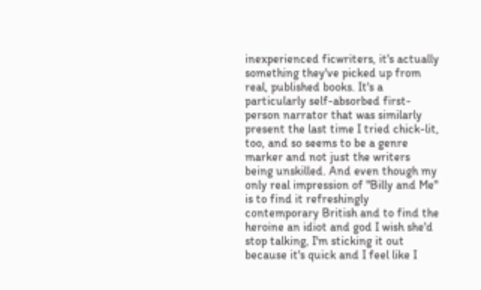inexperienced ficwriters, it's actually something they've picked up from real, published books. It's a particularly self-absorbed first-person narrator that was similarly present the last time I tried chick-lit, too, and so seems to be a genre marker and not just the writers being unskilled. And even though my only real impression of "Billy and Me" is to find it refreshingly contemporary British and to find the heroine an idiot and god I wish she'd stop talking, I'm sticking it out because it's quick and I feel like I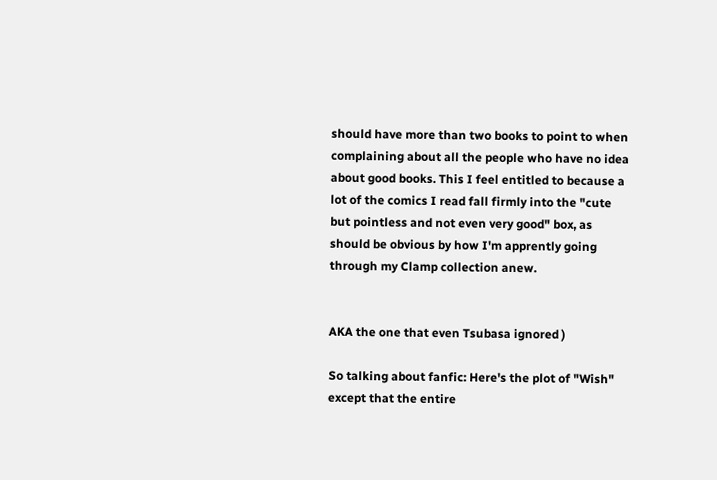should have more than two books to point to when complaining about all the people who have no idea about good books. This I feel entitled to because a lot of the comics I read fall firmly into the "cute but pointless and not even very good" box, as should be obvious by how I'm apprently going through my Clamp collection anew.


AKA the one that even Tsubasa ignored )

So talking about fanfic: Here's the plot of "Wish" except that the entire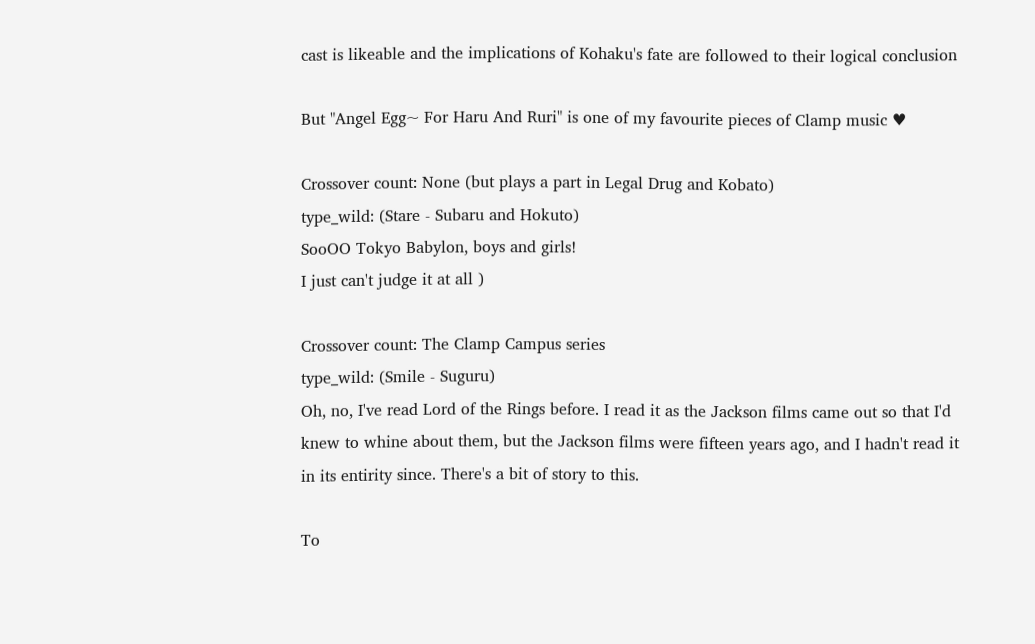cast is likeable and the implications of Kohaku's fate are followed to their logical conclusion

But "Angel Egg~ For Haru And Ruri" is one of my favourite pieces of Clamp music ♥

Crossover count: None (but plays a part in Legal Drug and Kobato)
type_wild: (Stare - Subaru and Hokuto)
SooOO Tokyo Babylon, boys and girls!
I just can't judge it at all )

Crossover count: The Clamp Campus series
type_wild: (Smile - Suguru)
Oh, no, I've read Lord of the Rings before. I read it as the Jackson films came out so that I'd knew to whine about them, but the Jackson films were fifteen years ago, and I hadn't read it in its entirity since. There's a bit of story to this.

To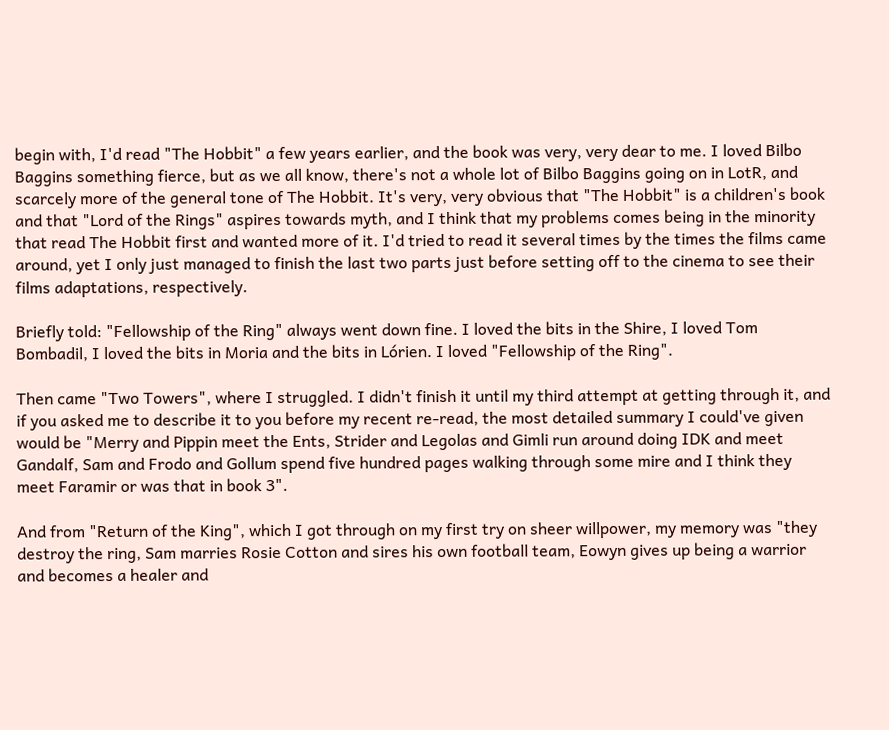begin with, I'd read "The Hobbit" a few years earlier, and the book was very, very dear to me. I loved Bilbo Baggins something fierce, but as we all know, there's not a whole lot of Bilbo Baggins going on in LotR, and scarcely more of the general tone of The Hobbit. It's very, very obvious that "The Hobbit" is a children's book and that "Lord of the Rings" aspires towards myth, and I think that my problems comes being in the minority that read The Hobbit first and wanted more of it. I'd tried to read it several times by the times the films came around, yet I only just managed to finish the last two parts just before setting off to the cinema to see their films adaptations, respectively.

Briefly told: "Fellowship of the Ring" always went down fine. I loved the bits in the Shire, I loved Tom Bombadil, I loved the bits in Moria and the bits in Lórien. I loved "Fellowship of the Ring".

Then came "Two Towers", where I struggled. I didn't finish it until my third attempt at getting through it, and if you asked me to describe it to you before my recent re-read, the most detailed summary I could've given would be "Merry and Pippin meet the Ents, Strider and Legolas and Gimli run around doing IDK and meet Gandalf, Sam and Frodo and Gollum spend five hundred pages walking through some mire and I think they meet Faramir or was that in book 3".

And from "Return of the King", which I got through on my first try on sheer willpower, my memory was "they destroy the ring, Sam marries Rosie Cotton and sires his own football team, Eowyn gives up being a warrior and becomes a healer and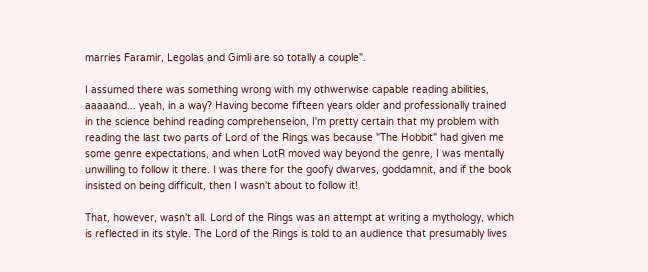marries Faramir, Legolas and Gimli are so totally a couple".

I assumed there was something wrong with my othwerwise capable reading abilities, aaaaand... yeah, in a way? Having become fifteen years older and professionally trained in the science behind reading comprehenseion, I'm pretty certain that my problem with reading the last two parts of Lord of the Rings was because "The Hobbit" had given me some genre expectations, and when LotR moved way beyond the genre, I was mentally unwilling to follow it there. I was there for the goofy dwarves, goddamnit, and if the book insisted on being difficult, then I wasn't about to follow it!

That, however, wasn't all. Lord of the Rings was an attempt at writing a mythology, which is reflected in its style. The Lord of the Rings is told to an audience that presumably lives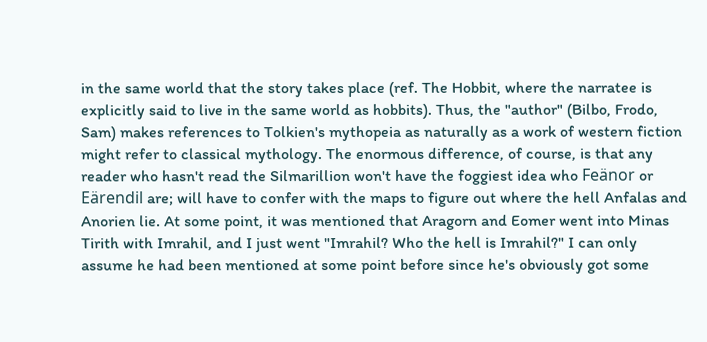in the same world that the story takes place (ref. The Hobbit, where the narratee is explicitly said to live in the same world as hobbits). Thus, the "author" (Bilbo, Frodo, Sam) makes references to Tolkien's mythopeia as naturally as a work of western fiction might refer to classical mythology. The enormous difference, of course, is that any reader who hasn't read the Silmarillion won't have the foggiest idea who Feänor or Eärendil are; will have to confer with the maps to figure out where the hell Anfalas and Anorien lie. At some point, it was mentioned that Aragorn and Eomer went into Minas Tirith with Imrahil, and I just went "Imrahil? Who the hell is Imrahil?" I can only assume he had been mentioned at some point before since he's obviously got some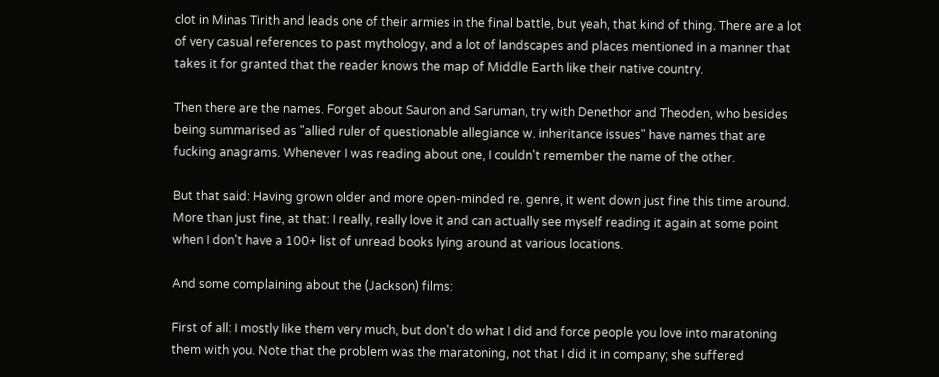clot in Minas Tirith and leads one of their armies in the final battle, but yeah, that kind of thing. There are a lot of very casual references to past mythology, and a lot of landscapes and places mentioned in a manner that takes it for granted that the reader knows the map of Middle Earth like their native country.

Then there are the names. Forget about Sauron and Saruman, try with Denethor and Theoden, who besides being summarised as "allied ruler of questionable allegiance w. inheritance issues" have names that are fucking anagrams. Whenever I was reading about one, I couldn't remember the name of the other.

But that said: Having grown older and more open-minded re. genre, it went down just fine this time around. More than just fine, at that: I really, really love it and can actually see myself reading it again at some point when I don't have a 100+ list of unread books lying around at various locations.

And some complaining about the (Jackson) films:

First of all: I mostly like them very much, but don't do what I did and force people you love into maratoning them with you. Note that the problem was the maratoning, not that I did it in company; she suffered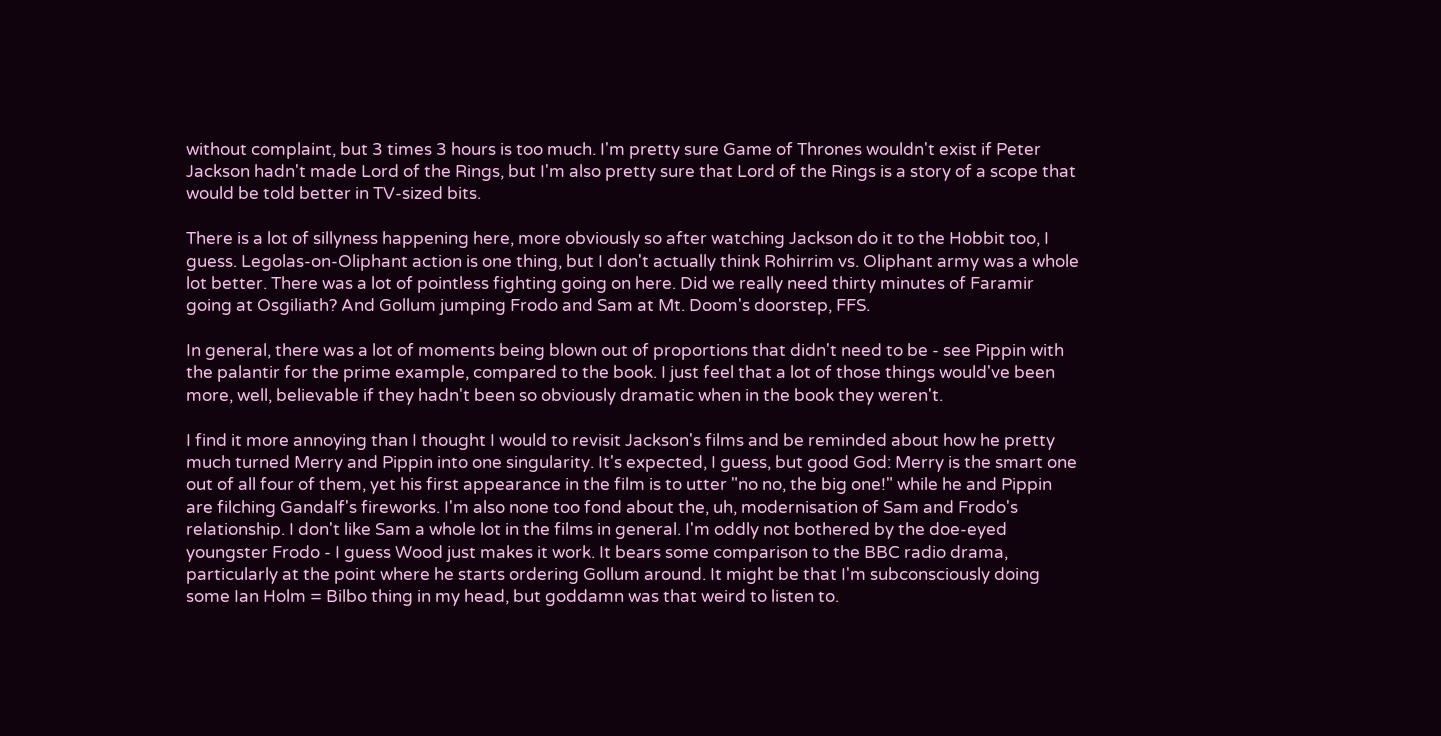without complaint, but 3 times 3 hours is too much. I'm pretty sure Game of Thrones wouldn't exist if Peter Jackson hadn't made Lord of the Rings, but I'm also pretty sure that Lord of the Rings is a story of a scope that would be told better in TV-sized bits.

There is a lot of sillyness happening here, more obviously so after watching Jackson do it to the Hobbit too, I guess. Legolas-on-Oliphant action is one thing, but I don't actually think Rohirrim vs. Oliphant army was a whole lot better. There was a lot of pointless fighting going on here. Did we really need thirty minutes of Faramir going at Osgiliath? And Gollum jumping Frodo and Sam at Mt. Doom's doorstep, FFS.

In general, there was a lot of moments being blown out of proportions that didn't need to be - see Pippin with the palantir for the prime example, compared to the book. I just feel that a lot of those things would've been more, well, believable if they hadn't been so obviously dramatic when in the book they weren't.

I find it more annoying than I thought I would to revisit Jackson's films and be reminded about how he pretty much turned Merry and Pippin into one singularity. It's expected, I guess, but good God: Merry is the smart one out of all four of them, yet his first appearance in the film is to utter "no no, the big one!" while he and Pippin are filching Gandalf's fireworks. I'm also none too fond about the, uh, modernisation of Sam and Frodo's relationship. I don't like Sam a whole lot in the films in general. I'm oddly not bothered by the doe-eyed youngster Frodo - I guess Wood just makes it work. It bears some comparison to the BBC radio drama, particularly at the point where he starts ordering Gollum around. It might be that I'm subconsciously doing some Ian Holm = Bilbo thing in my head, but goddamn was that weird to listen to.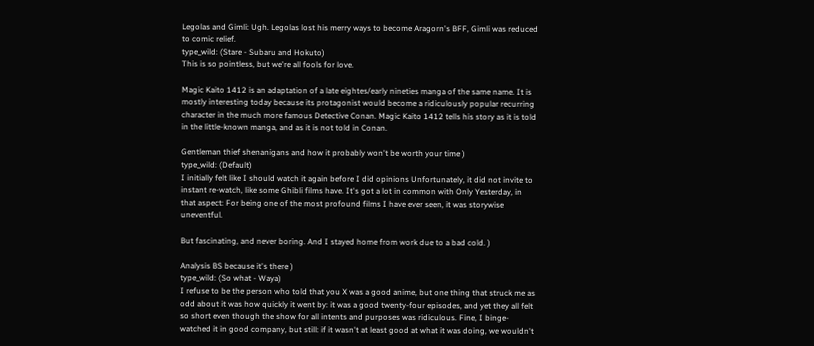Legolas and Gimli: Ugh. Legolas lost his merry ways to become Aragorn's BFF, Gimli was reduced to comic relief.
type_wild: (Stare - Subaru and Hokuto)
This is so pointless, but we're all fools for love.

Magic Kaito 1412 is an adaptation of a late eightes/early nineties manga of the same name. It is mostly interesting today because its protagonist would become a ridiculously popular recurring character in the much more famous Detective Conan. Magic Kaito 1412 tells his story as it is told in the little-known manga, and as it is not told in Conan.

Gentleman thief shenanigans and how it probably won't be worth your time )
type_wild: (Default)
I initially felt like I should watch it again before I did opinions Unfortunately, it did not invite to instant re-watch, like some Ghibli films have. It's got a lot in common with Only Yesterday, in that aspect: For being one of the most profound films I have ever seen, it was storywise uneventful.

But fascinating, and never boring. And I stayed home from work due to a bad cold. )

Analysis BS because it's there )
type_wild: (So what - Waya)
I refuse to be the person who told that you X was a good anime, but one thing that struck me as odd about it was how quickly it went by: it was a good twenty-four episodes, and yet they all felt so short even though the show for all intents and purposes was ridiculous. Fine, I binge-watched it in good company, but still: if it wasn't at least good at what it was doing, we wouldn't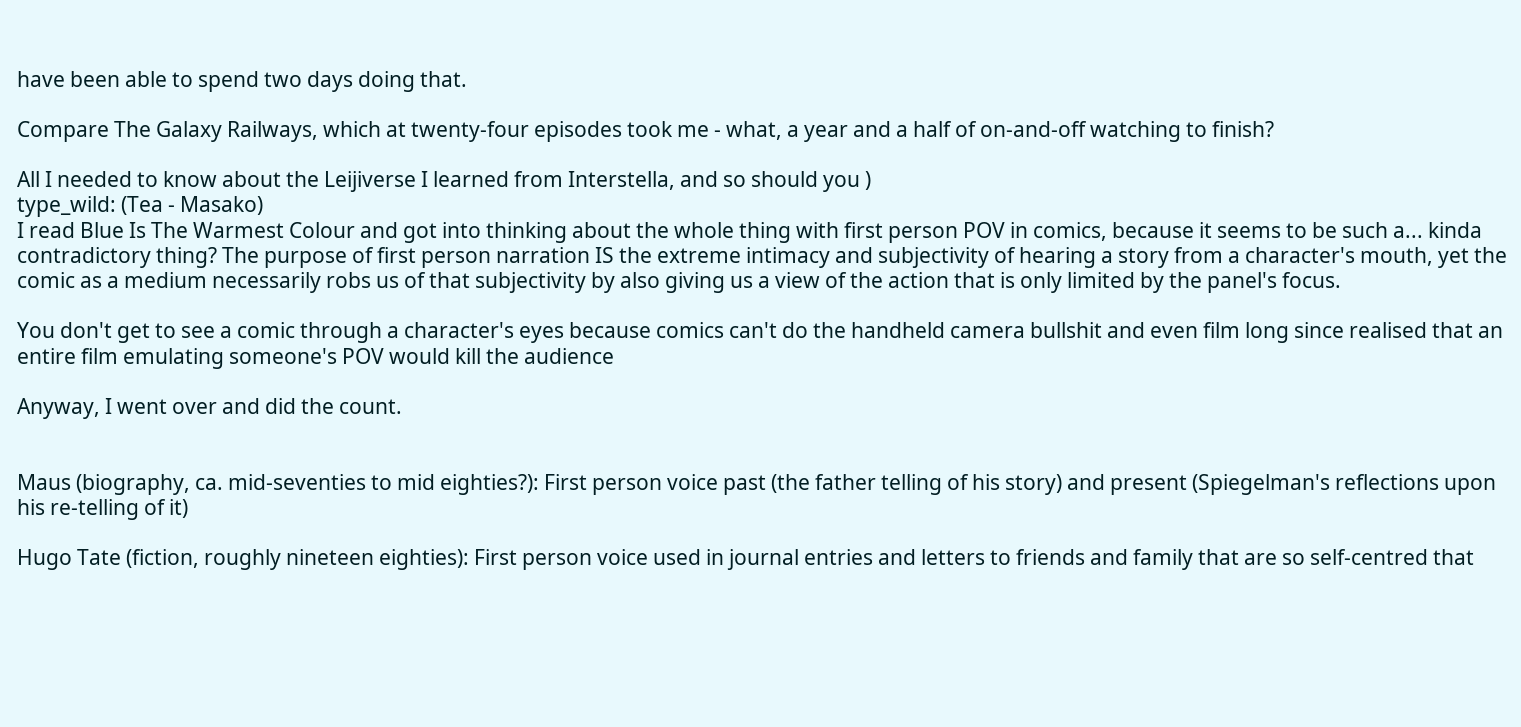have been able to spend two days doing that.

Compare The Galaxy Railways, which at twenty-four episodes took me - what, a year and a half of on-and-off watching to finish?

All I needed to know about the Leijiverse I learned from Interstella, and so should you )
type_wild: (Tea - Masako)
I read Blue Is The Warmest Colour and got into thinking about the whole thing with first person POV in comics, because it seems to be such a... kinda contradictory thing? The purpose of first person narration IS the extreme intimacy and subjectivity of hearing a story from a character's mouth, yet the comic as a medium necessarily robs us of that subjectivity by also giving us a view of the action that is only limited by the panel's focus.

You don't get to see a comic through a character's eyes because comics can't do the handheld camera bullshit and even film long since realised that an entire film emulating someone's POV would kill the audience

Anyway, I went over and did the count.


Maus (biography, ca. mid-seventies to mid eighties?): First person voice past (the father telling of his story) and present (Spiegelman's reflections upon his re-telling of it)

Hugo Tate (fiction, roughly nineteen eighties): First person voice used in journal entries and letters to friends and family that are so self-centred that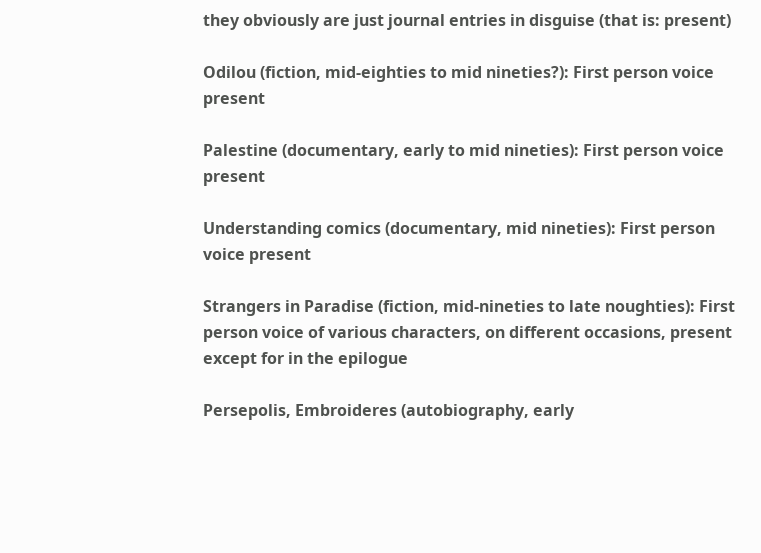they obviously are just journal entries in disguise (that is: present)

Odilou (fiction, mid-eighties to mid nineties?): First person voice present

Palestine (documentary, early to mid nineties): First person voice present

Understanding comics (documentary, mid nineties): First person voice present

Strangers in Paradise (fiction, mid-nineties to late noughties): First person voice of various characters, on different occasions, present except for in the epilogue

Persepolis, Embroideres (autobiography, early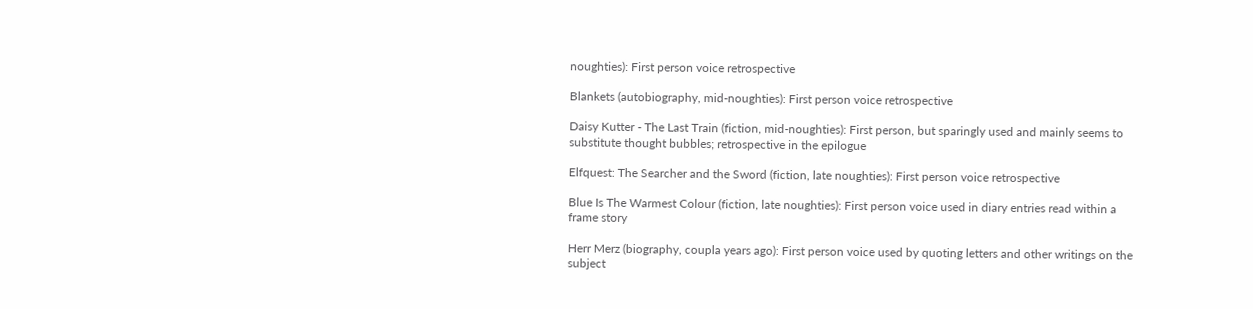noughties): First person voice retrospective

Blankets (autobiography, mid-noughties): First person voice retrospective

Daisy Kutter - The Last Train (fiction, mid-noughties): First person, but sparingly used and mainly seems to substitute thought bubbles; retrospective in the epilogue

Elfquest: The Searcher and the Sword (fiction, late noughties): First person voice retrospective

Blue Is The Warmest Colour (fiction, late noughties): First person voice used in diary entries read within a frame story

Herr Merz (biography, coupla years ago): First person voice used by quoting letters and other writings on the subject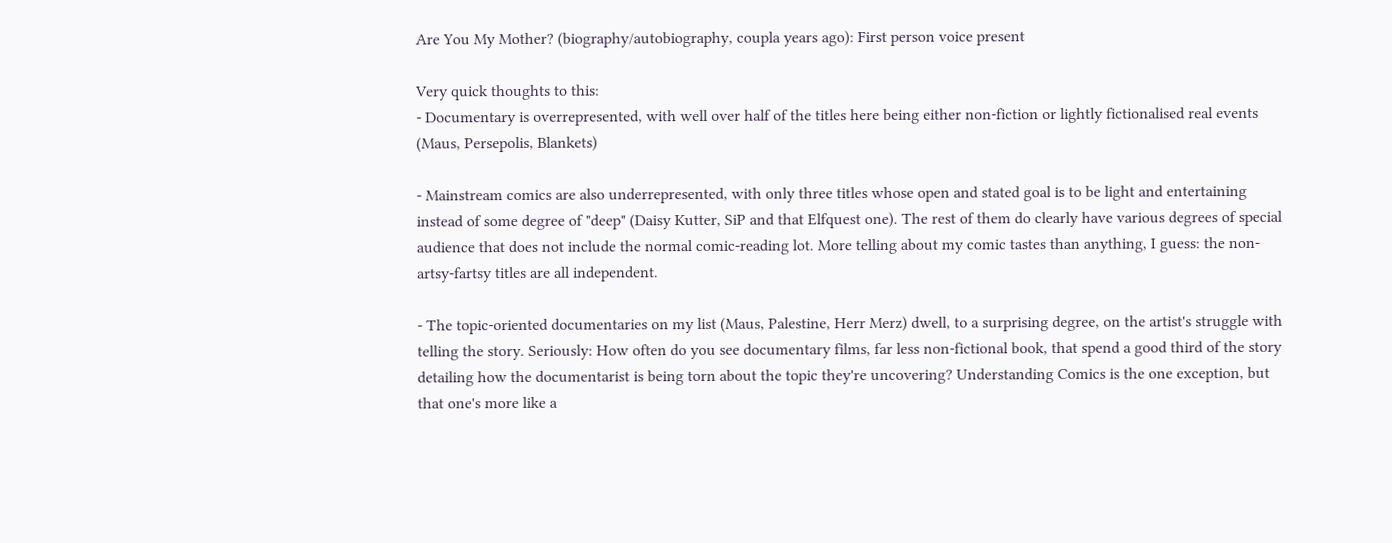Are You My Mother? (biography/autobiography, coupla years ago): First person voice present

Very quick thoughts to this:
- Documentary is overrepresented, with well over half of the titles here being either non-fiction or lightly fictionalised real events (Maus, Persepolis, Blankets)

- Mainstream comics are also underrepresented, with only three titles whose open and stated goal is to be light and entertaining instead of some degree of "deep" (Daisy Kutter, SiP and that Elfquest one). The rest of them do clearly have various degrees of special audience that does not include the normal comic-reading lot. More telling about my comic tastes than anything, I guess: the non-artsy-fartsy titles are all independent.

- The topic-oriented documentaries on my list (Maus, Palestine, Herr Merz) dwell, to a surprising degree, on the artist's struggle with telling the story. Seriously: How often do you see documentary films, far less non-fictional book, that spend a good third of the story detailing how the documentarist is being torn about the topic they're uncovering? Understanding Comics is the one exception, but that one's more like a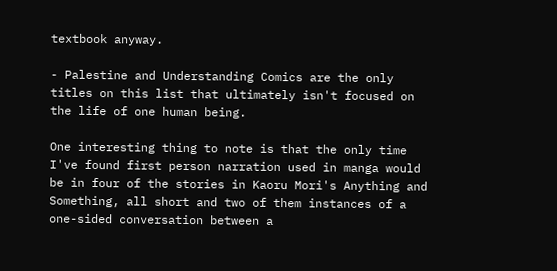textbook anyway.

- Palestine and Understanding Comics are the only titles on this list that ultimately isn't focused on the life of one human being.

One interesting thing to note is that the only time I've found first person narration used in manga would be in four of the stories in Kaoru Mori's Anything and Something, all short and two of them instances of a one-sided conversation between a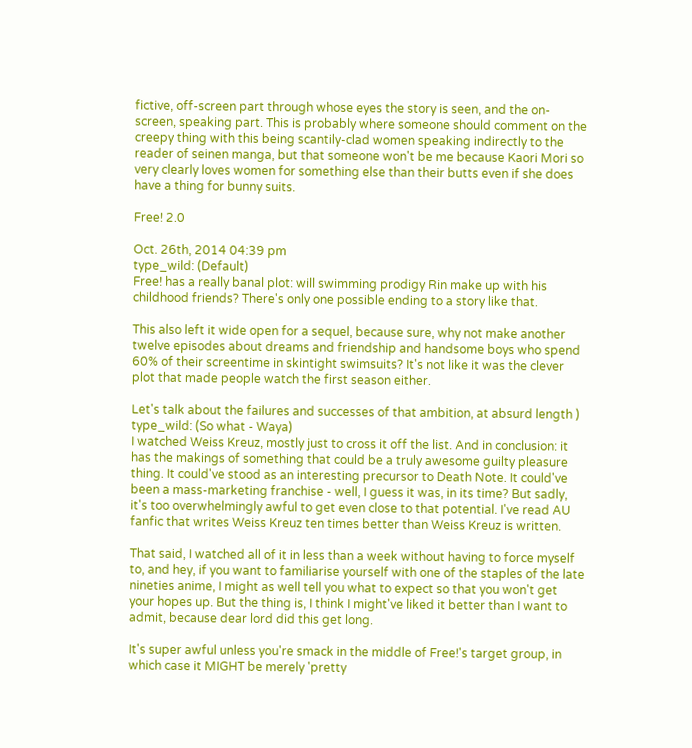fictive, off-screen part through whose eyes the story is seen, and the on-screen, speaking part. This is probably where someone should comment on the creepy thing with this being scantily-clad women speaking indirectly to the reader of seinen manga, but that someone won't be me because Kaori Mori so very clearly loves women for something else than their butts even if she does have a thing for bunny suits.

Free! 2.0

Oct. 26th, 2014 04:39 pm
type_wild: (Default)
Free! has a really banal plot: will swimming prodigy Rin make up with his childhood friends? There's only one possible ending to a story like that.

This also left it wide open for a sequel, because sure, why not make another twelve episodes about dreams and friendship and handsome boys who spend 60% of their screentime in skintight swimsuits? It's not like it was the clever plot that made people watch the first season either.

Let's talk about the failures and successes of that ambition, at absurd length )
type_wild: (So what - Waya)
I watched Weiss Kreuz, mostly just to cross it off the list. And in conclusion: it has the makings of something that could be a truly awesome guilty pleasure thing. It could've stood as an interesting precursor to Death Note. It could've been a mass-marketing franchise - well, I guess it was, in its time? But sadly, it's too overwhelmingly awful to get even close to that potential. I've read AU fanfic that writes Weiss Kreuz ten times better than Weiss Kreuz is written.

That said, I watched all of it in less than a week without having to force myself to, and hey, if you want to familiarise yourself with one of the staples of the late nineties anime, I might as well tell you what to expect so that you won't get your hopes up. But the thing is, I think I might've liked it better than I want to admit, because dear lord did this get long.

It's super awful unless you're smack in the middle of Free!'s target group, in which case it MIGHT be merely 'pretty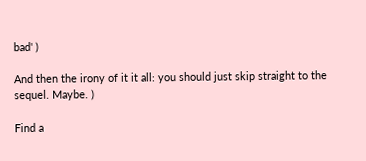bad' )

And then the irony of it it all: you should just skip straight to the sequel. Maybe. )

Find a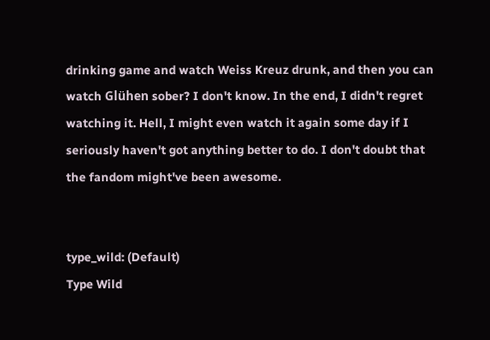drinking game and watch Weiss Kreuz drunk, and then you can watch Glühen sober? I don't know. In the end, I didn't regret watching it. Hell, I might even watch it again some day if I seriously haven't got anything better to do. I don't doubt that the fandom might've been awesome.


type_wild: (Default)
Type Wild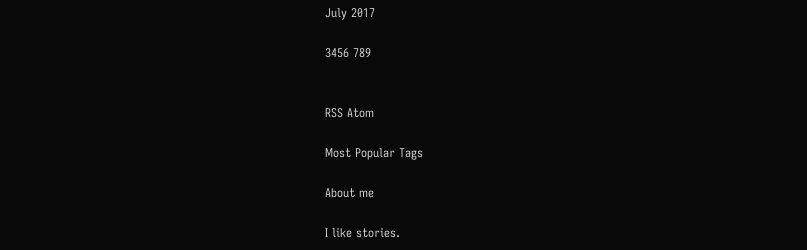July 2017

3456 789


RSS Atom

Most Popular Tags

About me

I like stories.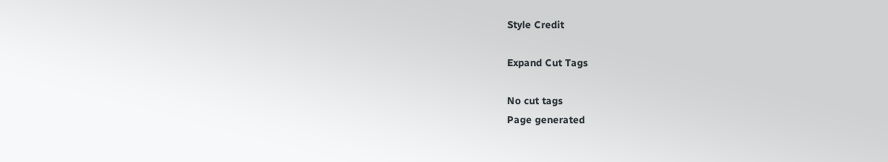Style Credit

Expand Cut Tags

No cut tags
Page generated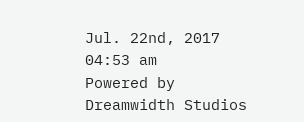Jul. 22nd, 2017 04:53 am
Powered by Dreamwidth Studios